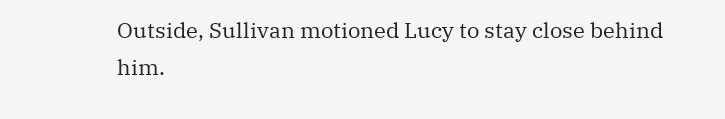Outside, Sullivan motioned Lucy to stay close behind him.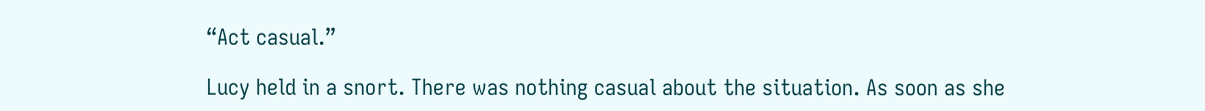“Act casual.”

Lucy held in a snort. There was nothing casual about the situation. As soon as she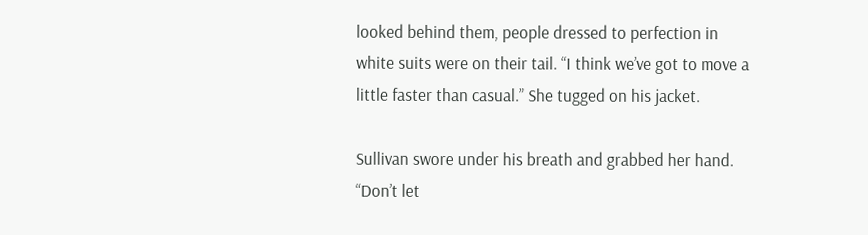looked behind them, people dressed to perfection in white suits were on their tail. “I think we’ve got to move a little faster than casual.” She tugged on his jacket.

Sullivan swore under his breath and grabbed her hand. “Don’t let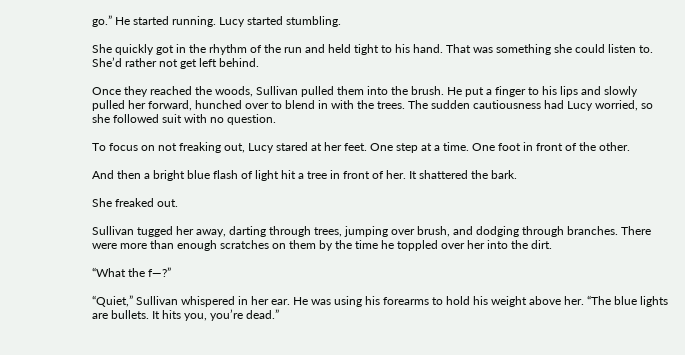go.” He started running. Lucy started stumbling.

She quickly got in the rhythm of the run and held tight to his hand. That was something she could listen to. She’d rather not get left behind.

Once they reached the woods, Sullivan pulled them into the brush. He put a finger to his lips and slowly pulled her forward, hunched over to blend in with the trees. The sudden cautiousness had Lucy worried, so she followed suit with no question.

To focus on not freaking out, Lucy stared at her feet. One step at a time. One foot in front of the other.

And then a bright blue flash of light hit a tree in front of her. It shattered the bark.

She freaked out.

Sullivan tugged her away, darting through trees, jumping over brush, and dodging through branches. There were more than enough scratches on them by the time he toppled over her into the dirt.

“What the f—?”

“Quiet,” Sullivan whispered in her ear. He was using his forearms to hold his weight above her. “The blue lights are bullets. It hits you, you’re dead.”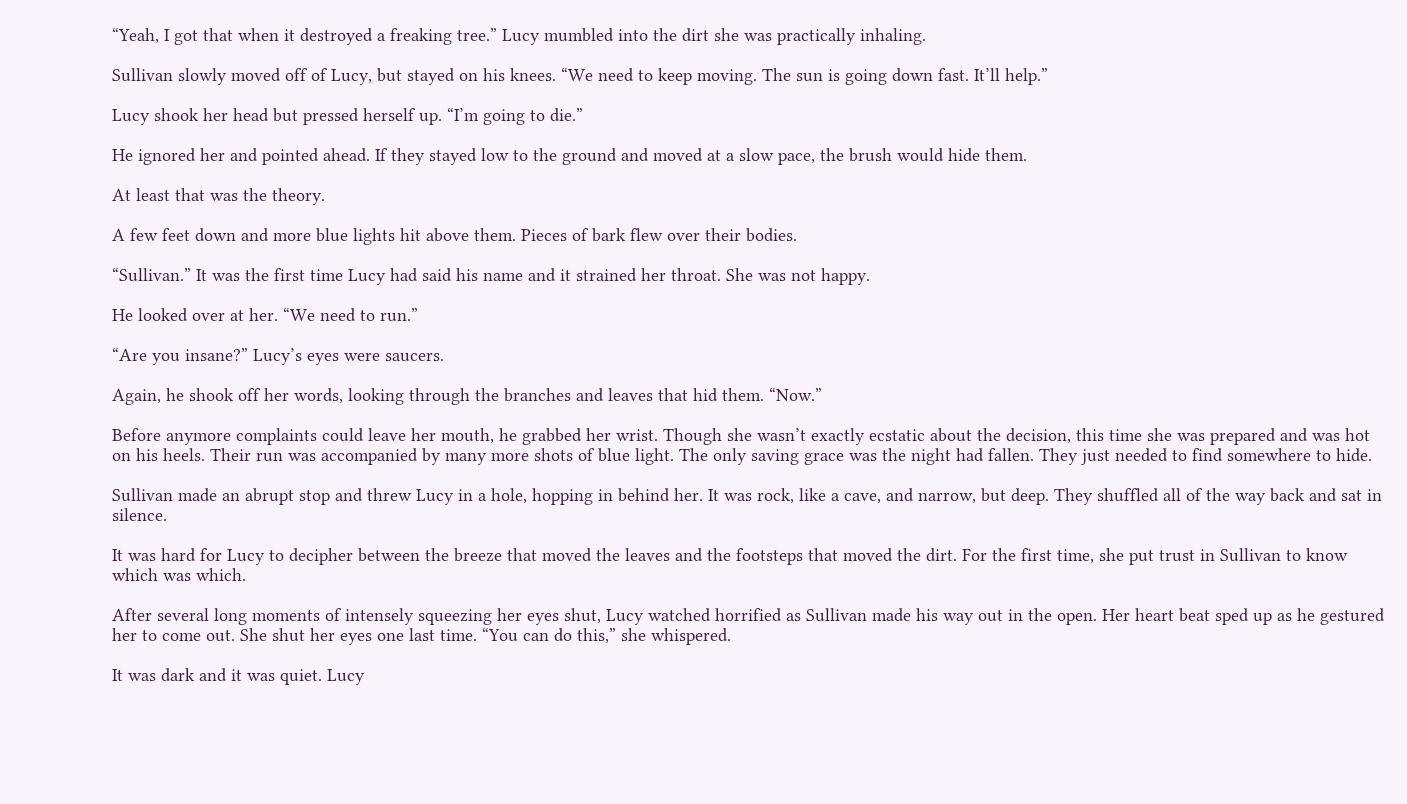“Yeah, I got that when it destroyed a freaking tree.” Lucy mumbled into the dirt she was practically inhaling.

Sullivan slowly moved off of Lucy, but stayed on his knees. “We need to keep moving. The sun is going down fast. It’ll help.”

Lucy shook her head but pressed herself up. “I’m going to die.”

He ignored her and pointed ahead. If they stayed low to the ground and moved at a slow pace, the brush would hide them.

At least that was the theory.

A few feet down and more blue lights hit above them. Pieces of bark flew over their bodies.

“Sullivan.” It was the first time Lucy had said his name and it strained her throat. She was not happy.

He looked over at her. “We need to run.”

“Are you insane?” Lucy’s eyes were saucers.

Again, he shook off her words, looking through the branches and leaves that hid them. “Now.”

Before anymore complaints could leave her mouth, he grabbed her wrist. Though she wasn’t exactly ecstatic about the decision, this time she was prepared and was hot on his heels. Their run was accompanied by many more shots of blue light. The only saving grace was the night had fallen. They just needed to find somewhere to hide.

Sullivan made an abrupt stop and threw Lucy in a hole, hopping in behind her. It was rock, like a cave, and narrow, but deep. They shuffled all of the way back and sat in silence.

It was hard for Lucy to decipher between the breeze that moved the leaves and the footsteps that moved the dirt. For the first time, she put trust in Sullivan to know which was which.

After several long moments of intensely squeezing her eyes shut, Lucy watched horrified as Sullivan made his way out in the open. Her heart beat sped up as he gestured her to come out. She shut her eyes one last time. “You can do this,” she whispered.

It was dark and it was quiet. Lucy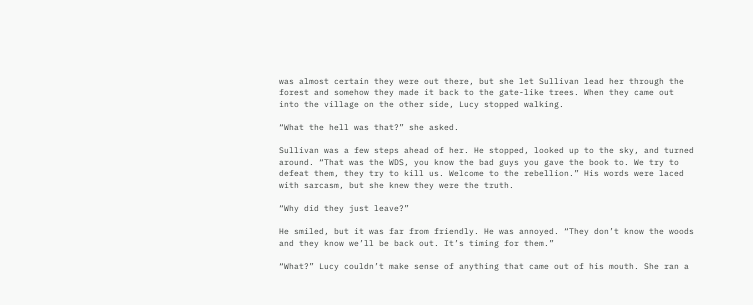was almost certain they were out there, but she let Sullivan lead her through the forest and somehow they made it back to the gate-like trees. When they came out into the village on the other side, Lucy stopped walking.

“What the hell was that?” she asked.

Sullivan was a few steps ahead of her. He stopped, looked up to the sky, and turned around. “That was the WDS, you know the bad guys you gave the book to. We try to defeat them, they try to kill us. Welcome to the rebellion.” His words were laced with sarcasm, but she knew they were the truth.

“Why did they just leave?”

He smiled, but it was far from friendly. He was annoyed. “They don’t know the woods and they know we’ll be back out. It’s timing for them.”

“What?” Lucy couldn’t make sense of anything that came out of his mouth. She ran a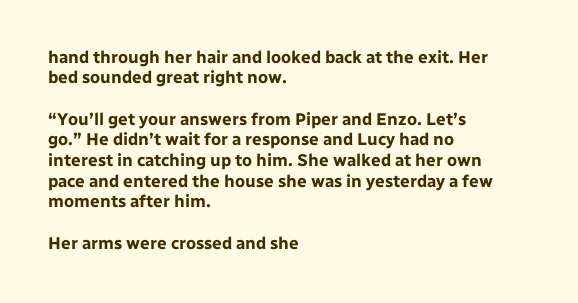hand through her hair and looked back at the exit. Her bed sounded great right now.

“You’ll get your answers from Piper and Enzo. Let’s go.” He didn’t wait for a response and Lucy had no interest in catching up to him. She walked at her own pace and entered the house she was in yesterday a few moments after him.

Her arms were crossed and she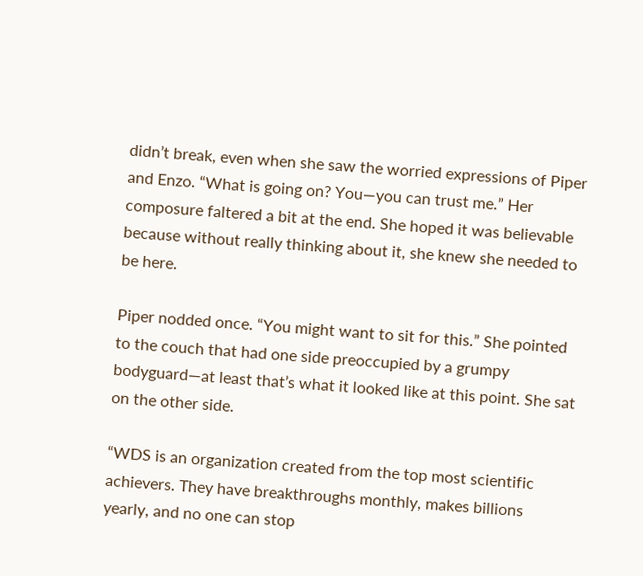didn’t break, even when she saw the worried expressions of Piper and Enzo. “What is going on? You—you can trust me.” Her composure faltered a bit at the end. She hoped it was believable because without really thinking about it, she knew she needed to be here.

Piper nodded once. “You might want to sit for this.” She pointed to the couch that had one side preoccupied by a grumpy bodyguard—at least that’s what it looked like at this point. She sat on the other side.

“WDS is an organization created from the top most scientific achievers. They have breakthroughs monthly, makes billions yearly, and no one can stop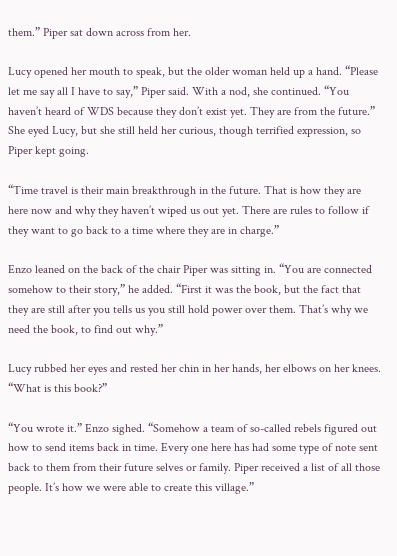them.” Piper sat down across from her.

Lucy opened her mouth to speak, but the older woman held up a hand. “Please let me say all I have to say,” Piper said. With a nod, she continued. “You haven’t heard of WDS because they don’t exist yet. They are from the future.” She eyed Lucy, but she still held her curious, though terrified expression, so Piper kept going.

“Time travel is their main breakthrough in the future. That is how they are here now and why they haven’t wiped us out yet. There are rules to follow if they want to go back to a time where they are in charge.”

Enzo leaned on the back of the chair Piper was sitting in. “You are connected somehow to their story,” he added. “First it was the book, but the fact that they are still after you tells us you still hold power over them. That’s why we need the book, to find out why.”

Lucy rubbed her eyes and rested her chin in her hands, her elbows on her knees. “What is this book?”

“You wrote it.” Enzo sighed. “Somehow a team of so-called rebels figured out how to send items back in time. Every one here has had some type of note sent back to them from their future selves or family. Piper received a list of all those people. It’s how we were able to create this village.”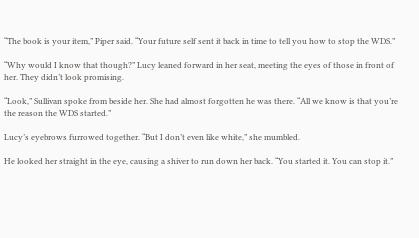“The book is your item,” Piper said. “Your future self sent it back in time to tell you how to stop the WDS.”

“Why would I know that though?” Lucy leaned forward in her seat, meeting the eyes of those in front of her. They didn’t look promising.

“Look,” Sullivan spoke from beside her. She had almost forgotten he was there. “All we know is that you’re the reason the WDS started.”

Lucy’s eyebrows furrowed together. “But I don’t even like white,” she mumbled.

He looked her straight in the eye, causing a shiver to run down her back. “You started it. You can stop it.”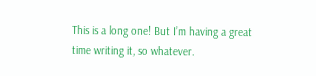This is a long one! But I’m having a great time writing it, so whatever.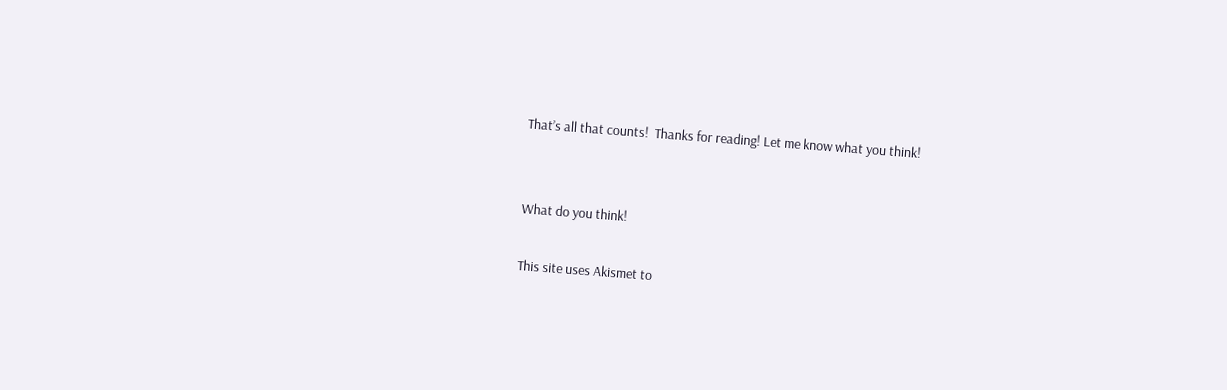That’s all that counts!  Thanks for reading! Let me know what you think!


What do you think!

This site uses Akismet to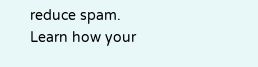reduce spam. Learn how your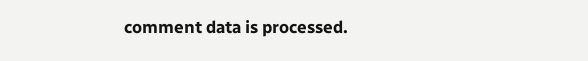comment data is processed.